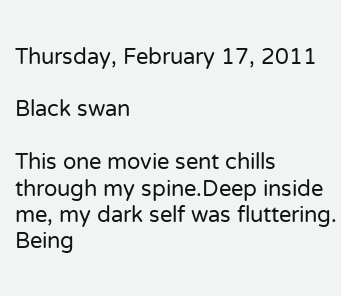Thursday, February 17, 2011

Black swan

This one movie sent chills through my spine.Deep inside me, my dark self was fluttering.
Being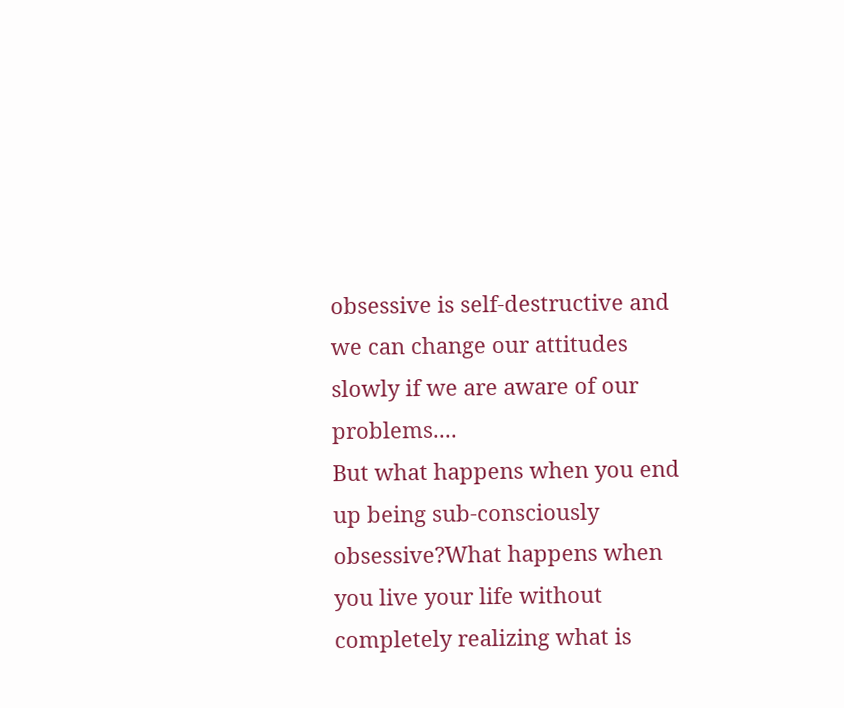obsessive is self-destructive and we can change our attitudes slowly if we are aware of our problems....
But what happens when you end up being sub-consciously obsessive?What happens when you live your life without completely realizing what is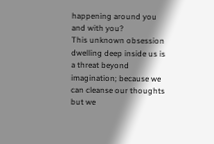happening around you and with you?
This unknown obsession dwelling deep inside us is a threat beyond imagination; because we can cleanse our thoughts but we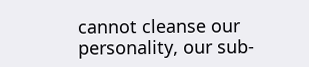cannot cleanse our personality, our sub-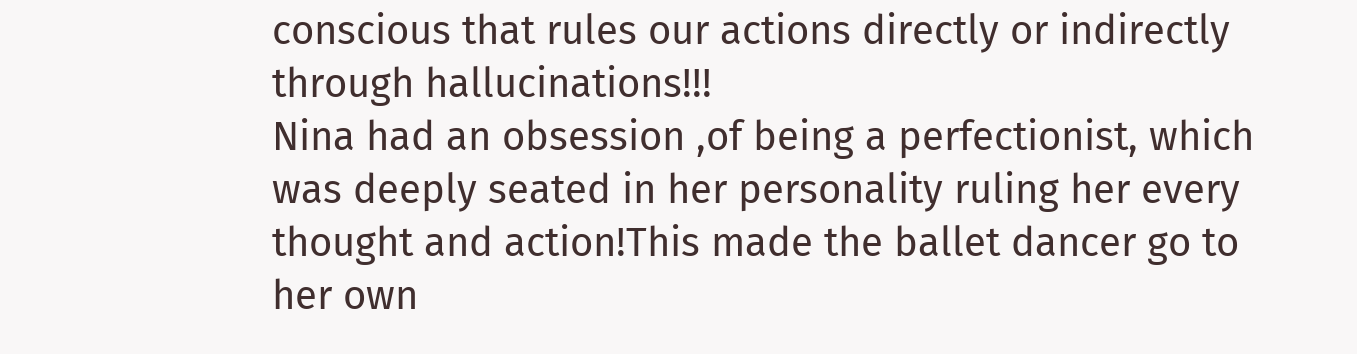conscious that rules our actions directly or indirectly through hallucinations!!!
Nina had an obsession ,of being a perfectionist, which was deeply seated in her personality ruling her every thought and action!This made the ballet dancer go to her own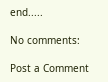end.....

No comments:

Post a Comment